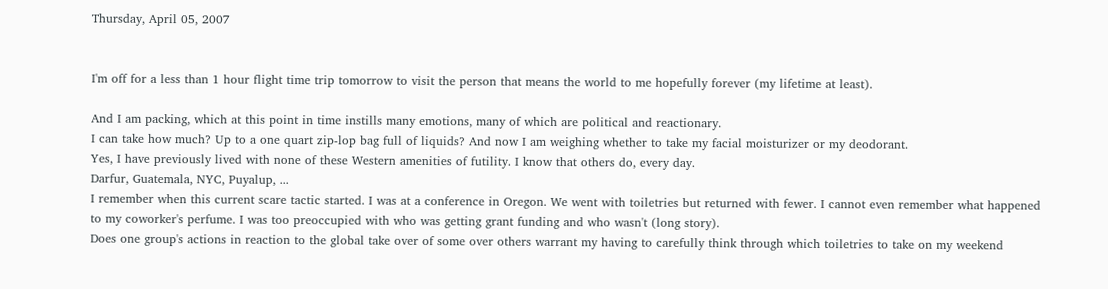Thursday, April 05, 2007


I'm off for a less than 1 hour flight time trip tomorrow to visit the person that means the world to me hopefully forever (my lifetime at least).

And I am packing, which at this point in time instills many emotions, many of which are political and reactionary.
I can take how much? Up to a one quart zip-lop bag full of liquids? And now I am weighing whether to take my facial moisturizer or my deodorant.
Yes, I have previously lived with none of these Western amenities of futility. I know that others do, every day.
Darfur, Guatemala, NYC, Puyalup, ...
I remember when this current scare tactic started. I was at a conference in Oregon. We went with toiletries but returned with fewer. I cannot even remember what happened to my coworker's perfume. I was too preoccupied with who was getting grant funding and who wasn't (long story).
Does one group's actions in reaction to the global take over of some over others warrant my having to carefully think through which toiletries to take on my weekend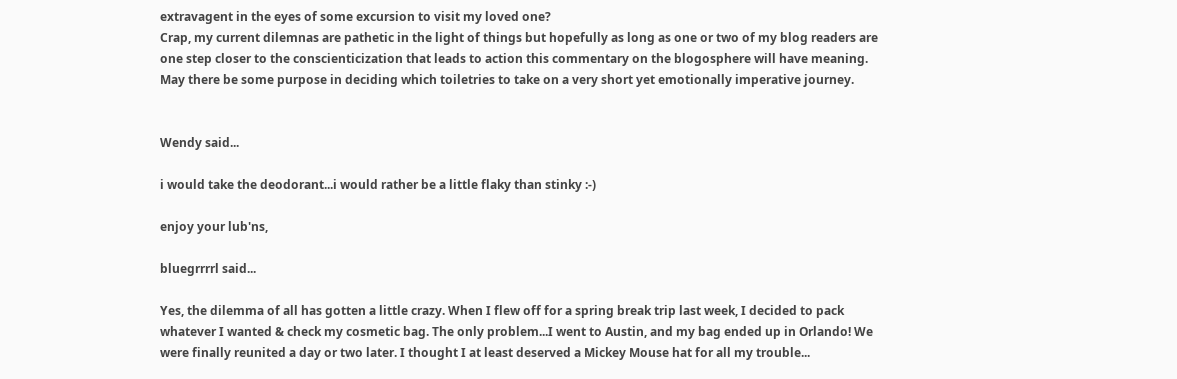extravagent in the eyes of some excursion to visit my loved one?
Crap, my current dilemnas are pathetic in the light of things but hopefully as long as one or two of my blog readers are one step closer to the conscienticization that leads to action this commentary on the blogosphere will have meaning.
May there be some purpose in deciding which toiletries to take on a very short yet emotionally imperative journey.


Wendy said...

i would take the deodorant...i would rather be a little flaky than stinky :-)

enjoy your lub'ns,

bluegrrrrl said...

Yes, the dilemma of all has gotten a little crazy. When I flew off for a spring break trip last week, I decided to pack whatever I wanted & check my cosmetic bag. The only problem...I went to Austin, and my bag ended up in Orlando! We were finally reunited a day or two later. I thought I at least deserved a Mickey Mouse hat for all my trouble...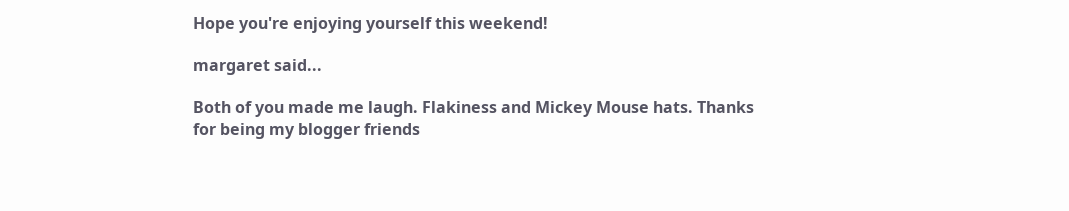Hope you're enjoying yourself this weekend!

margaret said...

Both of you made me laugh. Flakiness and Mickey Mouse hats. Thanks for being my blogger friends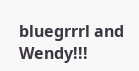bluegrrrl and Wendy!!!